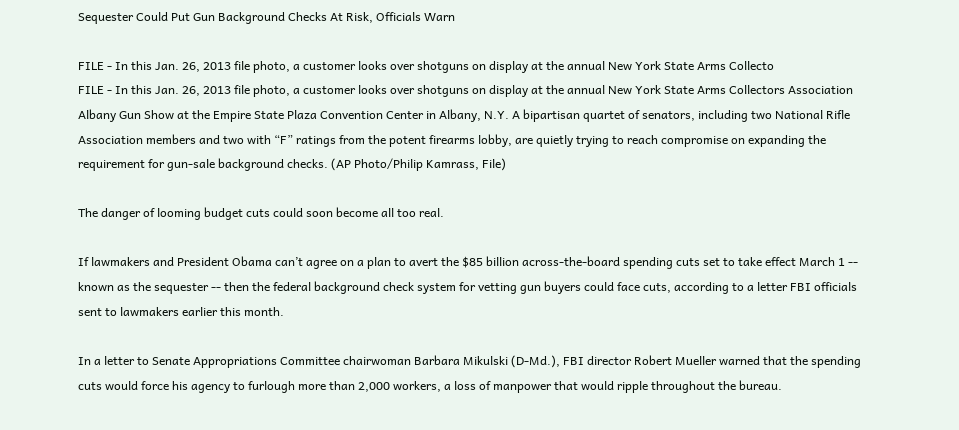Sequester Could Put Gun Background Checks At Risk, Officials Warn

FILE - In this Jan. 26, 2013 file photo, a customer looks over shotguns on display at the annual New York State Arms Collecto
FILE - In this Jan. 26, 2013 file photo, a customer looks over shotguns on display at the annual New York State Arms Collectors Association Albany Gun Show at the Empire State Plaza Convention Center in Albany, N.Y. A bipartisan quartet of senators, including two National Rifle Association members and two with “F” ratings from the potent firearms lobby, are quietly trying to reach compromise on expanding the requirement for gun-sale background checks. (AP Photo/Philip Kamrass, File)

The danger of looming budget cuts could soon become all too real.

If lawmakers and President Obama can’t agree on a plan to avert the $85 billion across-the-board spending cuts set to take effect March 1 -- known as the sequester -- then the federal background check system for vetting gun buyers could face cuts, according to a letter FBI officials sent to lawmakers earlier this month.

In a letter to Senate Appropriations Committee chairwoman Barbara Mikulski (D-Md.), FBI director Robert Mueller warned that the spending cuts would force his agency to furlough more than 2,000 workers, a loss of manpower that would ripple throughout the bureau.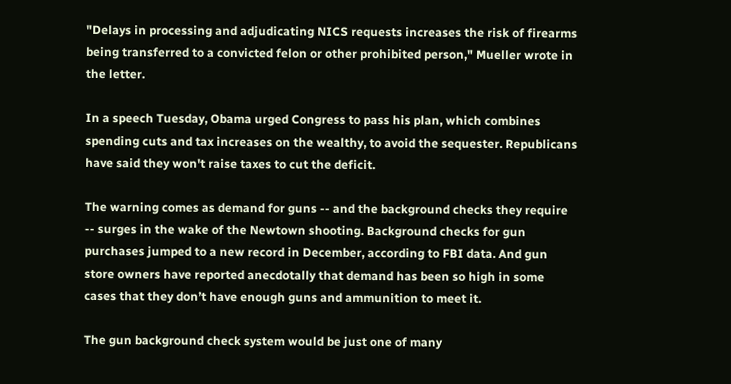"Delays in processing and adjudicating NICS requests increases the risk of firearms being transferred to a convicted felon or other prohibited person," Mueller wrote in the letter.

In a speech Tuesday, Obama urged Congress to pass his plan, which combines spending cuts and tax increases on the wealthy, to avoid the sequester. Republicans have said they won't raise taxes to cut the deficit.

The warning comes as demand for guns -- and the background checks they require -- surges in the wake of the Newtown shooting. Background checks for gun purchases jumped to a new record in December, according to FBI data. And gun store owners have reported anecdotally that demand has been so high in some cases that they don’t have enough guns and ammunition to meet it.

The gun background check system would be just one of many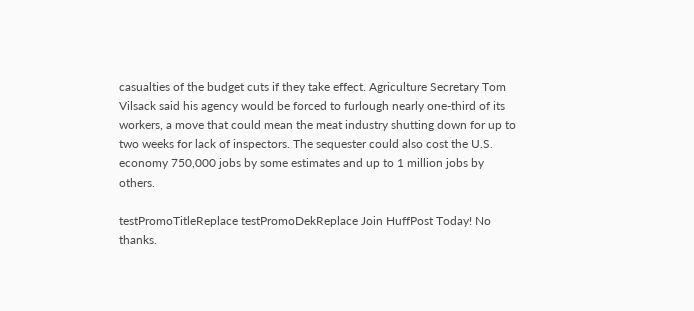casualties of the budget cuts if they take effect. Agriculture Secretary Tom Vilsack said his agency would be forced to furlough nearly one-third of its workers, a move that could mean the meat industry shutting down for up to two weeks for lack of inspectors. The sequester could also cost the U.S. economy 750,000 jobs by some estimates and up to 1 million jobs by others.

testPromoTitleReplace testPromoDekReplace Join HuffPost Today! No thanks.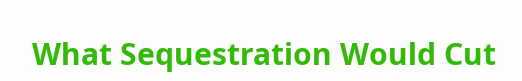What Sequestration Would Cut